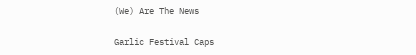(We) Are The News

Garlic Festival Caps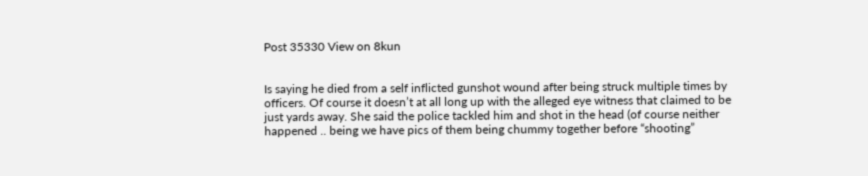Post 35330 View on 8kun


Is saying he died from a self inflicted gunshot wound after being struck multiple times by officers. Of course it doesn’t at all long up with the alleged eye witness that claimed to be just yards away. She said the police tackled him and shot in the head (of course neither happened .. being we have pics of them being chummy together before “shooting”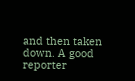and then taken down. A good reporter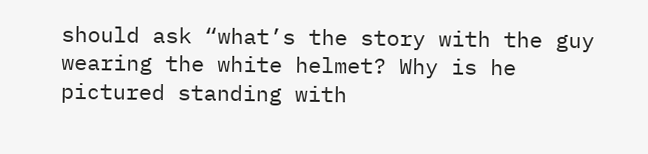should ask “what’s the story with the guy wearing the white helmet? Why is he pictured standing with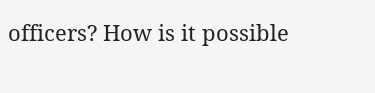officers? How is it possible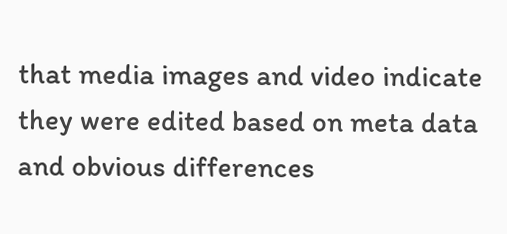that media images and video indicate they were edited based on meta data and obvious differences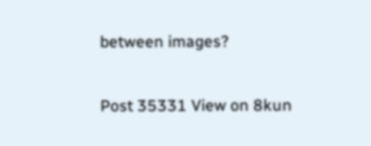between images?

Post 35331 View on 8kun